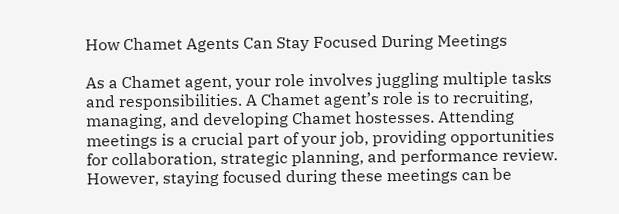How Chamet Agents Can Stay Focused During Meetings

As a Chamet agent, your role involves juggling multiple tasks and responsibilities. A Chamet agent’s role is to recruiting, managing, and developing Chamet hostesses. Attending meetings is a crucial part of your job, providing opportunities for collaboration, strategic planning, and performance review. However, staying focused during these meetings can be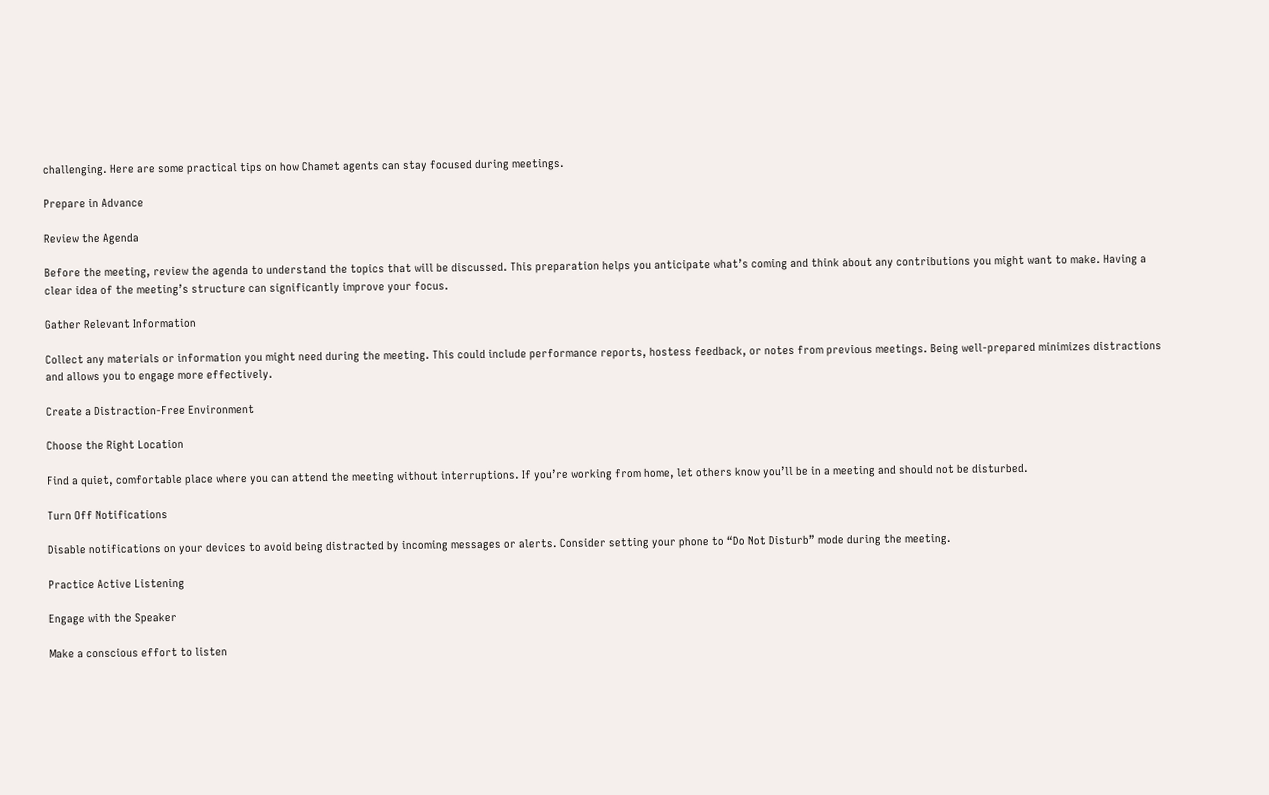challenging. Here are some practical tips on how Chamet agents can stay focused during meetings.

Prepare in Advance

Review the Agenda

Before the meeting, review the agenda to understand the topics that will be discussed. This preparation helps you anticipate what’s coming and think about any contributions you might want to make. Having a clear idea of the meeting’s structure can significantly improve your focus.

Gather Relevant Information

Collect any materials or information you might need during the meeting. This could include performance reports, hostess feedback, or notes from previous meetings. Being well-prepared minimizes distractions and allows you to engage more effectively.

Create a Distraction-Free Environment

Choose the Right Location

Find a quiet, comfortable place where you can attend the meeting without interruptions. If you’re working from home, let others know you’ll be in a meeting and should not be disturbed.

Turn Off Notifications

Disable notifications on your devices to avoid being distracted by incoming messages or alerts. Consider setting your phone to “Do Not Disturb” mode during the meeting.

Practice Active Listening

Engage with the Speaker

Make a conscious effort to listen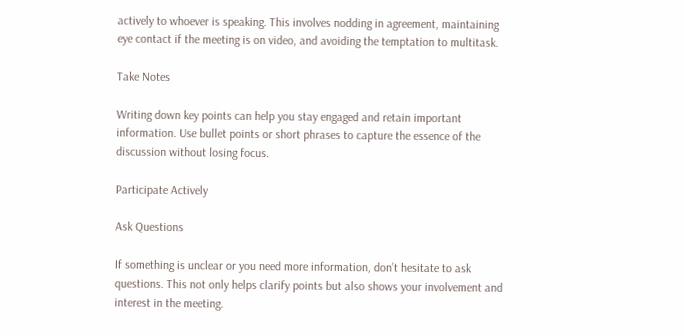actively to whoever is speaking. This involves nodding in agreement, maintaining eye contact if the meeting is on video, and avoiding the temptation to multitask.

Take Notes

Writing down key points can help you stay engaged and retain important information. Use bullet points or short phrases to capture the essence of the discussion without losing focus.

Participate Actively

Ask Questions

If something is unclear or you need more information, don’t hesitate to ask questions. This not only helps clarify points but also shows your involvement and interest in the meeting.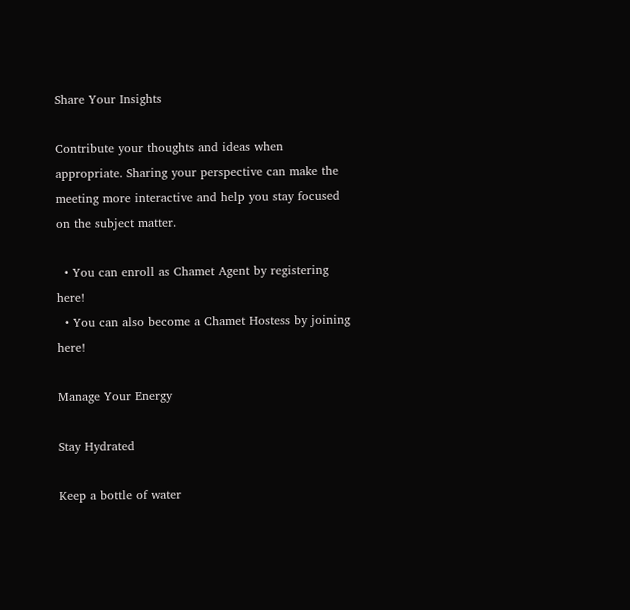Share Your Insights

Contribute your thoughts and ideas when appropriate. Sharing your perspective can make the meeting more interactive and help you stay focused on the subject matter.

  • You can enroll as Chamet Agent by registering here!
  • You can also become a Chamet Hostess by joining here!

Manage Your Energy

Stay Hydrated

Keep a bottle of water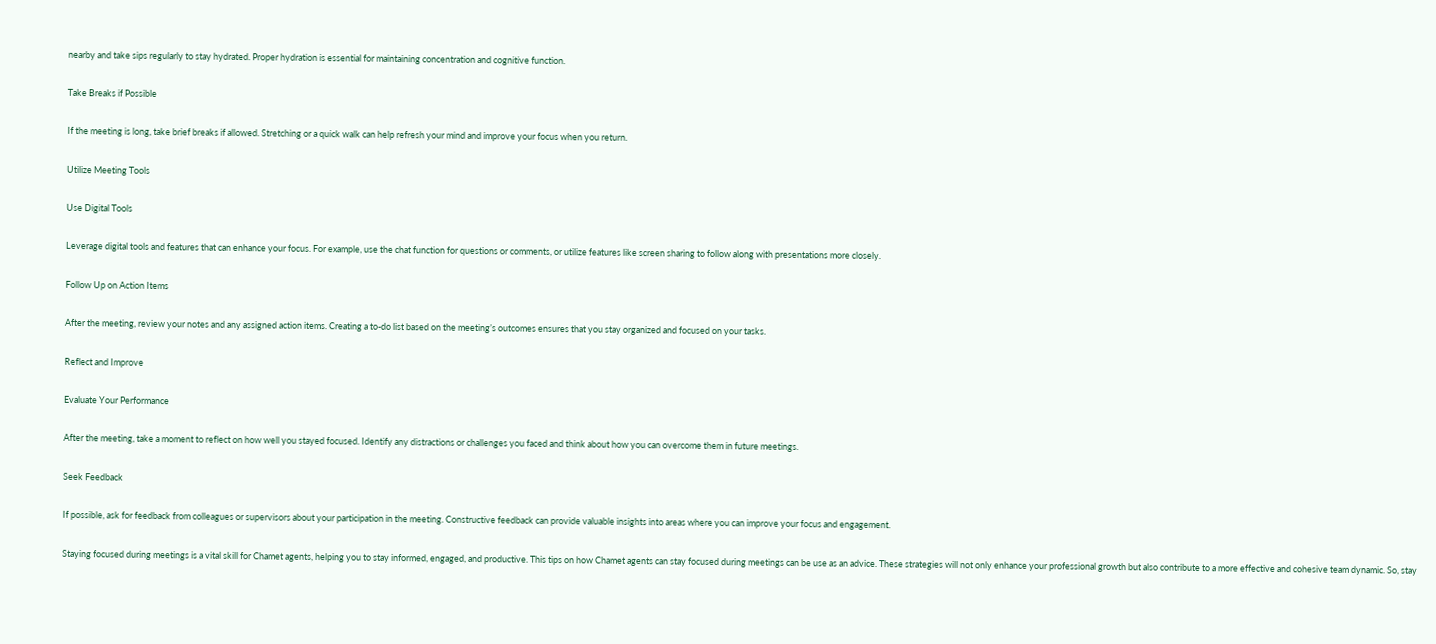nearby and take sips regularly to stay hydrated. Proper hydration is essential for maintaining concentration and cognitive function.

Take Breaks if Possible

If the meeting is long, take brief breaks if allowed. Stretching or a quick walk can help refresh your mind and improve your focus when you return.

Utilize Meeting Tools

Use Digital Tools

Leverage digital tools and features that can enhance your focus. For example, use the chat function for questions or comments, or utilize features like screen sharing to follow along with presentations more closely.

Follow Up on Action Items

After the meeting, review your notes and any assigned action items. Creating a to-do list based on the meeting’s outcomes ensures that you stay organized and focused on your tasks.

Reflect and Improve

Evaluate Your Performance

After the meeting, take a moment to reflect on how well you stayed focused. Identify any distractions or challenges you faced and think about how you can overcome them in future meetings.

Seek Feedback

If possible, ask for feedback from colleagues or supervisors about your participation in the meeting. Constructive feedback can provide valuable insights into areas where you can improve your focus and engagement.

Staying focused during meetings is a vital skill for Chamet agents, helping you to stay informed, engaged, and productive. This tips on how Chamet agents can stay focused during meetings can be use as an advice. These strategies will not only enhance your professional growth but also contribute to a more effective and cohesive team dynamic. So, stay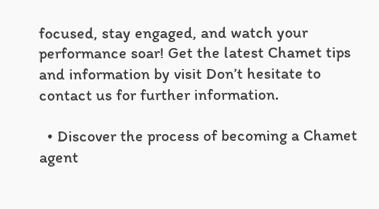focused, stay engaged, and watch your performance soar! Get the latest Chamet tips and information by visit Don’t hesitate to contact us for further information.

  • Discover the process of becoming a Chamet agent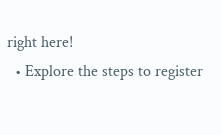right here!
  • Explore the steps to register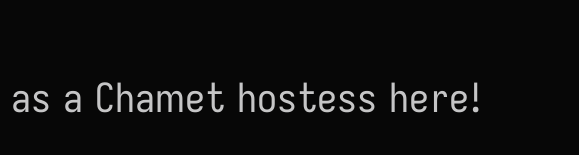as a Chamet hostess here!